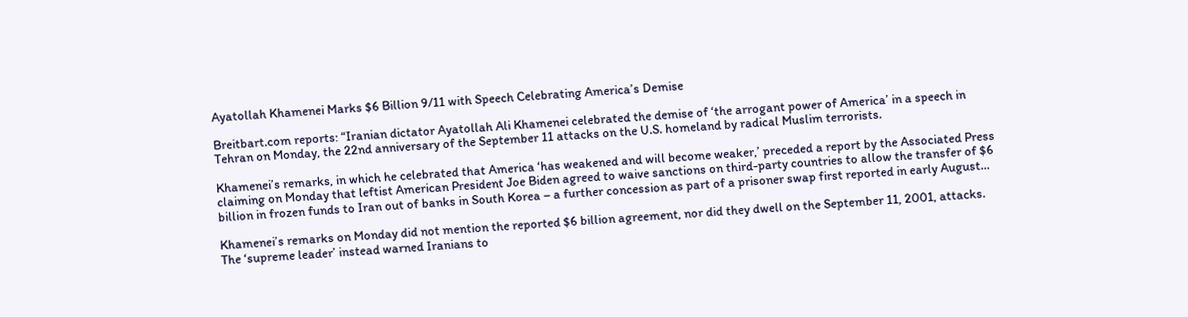Ayatollah Khamenei Marks $6 Billion 9/11 with Speech Celebrating America’s Demise

Breitbart.com reports: “Iranian dictator Ayatollah Ali Khamenei celebrated the demise of ‘the arrogant power of America’ in a speech in Tehran on Monday, the 22nd anniversary of the September 11 attacks on the U.S. homeland by radical Muslim terrorists.

Khamenei’s remarks, in which he celebrated that America ‘has weakened and will become weaker,’ preceded a report by the Associated Press claiming on Monday that leftist American President Joe Biden agreed to waive sanctions on third-party countries to allow the transfer of $6 billion in frozen funds to Iran out of banks in South Korea – a further concession as part of a prisoner swap first reported in early August…

Khamenei’s remarks on Monday did not mention the reported $6 billion agreement, nor did they dwell on the September 11, 2001, attacks. The ‘supreme leader’ instead warned Iranians to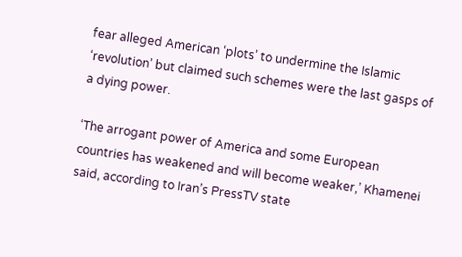fear alleged American ‘plots’ to undermine the Islamic ‘revolution’ but claimed such schemes were the last gasps of a dying power.

‘The arrogant power of America and some European countries has weakened and will become weaker,’ Khamenei said, according to Iran’s PressTV state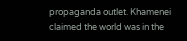propaganda outlet. Khamenei claimed the world was in the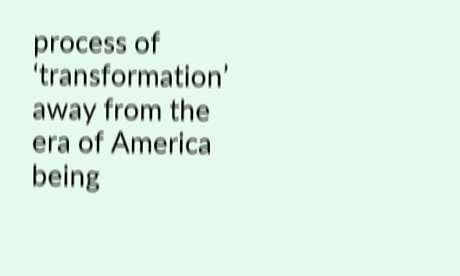process of ‘transformation’ away from the era of America being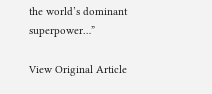the world’s dominant superpower…”

View Original Article